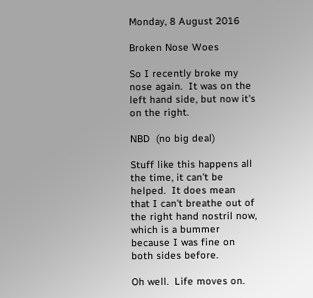Monday, 8 August 2016

Broken Nose Woes

So I recently broke my nose again.  It was on the left hand side, but now it's on the right.

NBD  (no big deal)

Stuff like this happens all the time, it can't be helped.  It does mean that I can't breathe out of the right hand nostril now, which is a bummer because I was fine on both sides before.

Oh well.  Life moves on.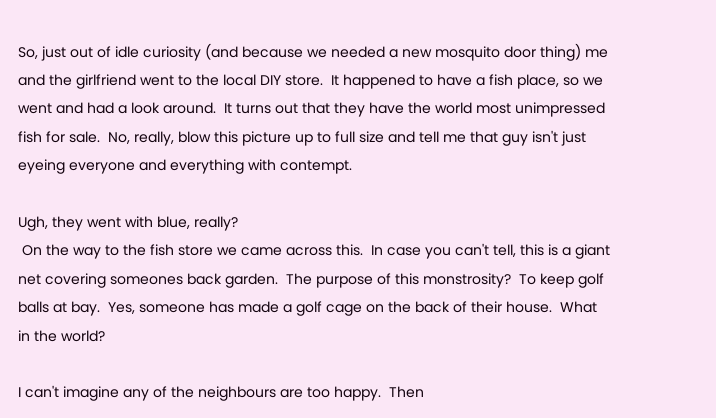So, just out of idle curiosity (and because we needed a new mosquito door thing) me and the girlfriend went to the local DIY store.  It happened to have a fish place, so we went and had a look around.  It turns out that they have the world most unimpressed fish for sale.  No, really, blow this picture up to full size and tell me that guy isn't just eyeing everyone and everything with contempt.

Ugh, they went with blue, really?
 On the way to the fish store we came across this.  In case you can't tell, this is a giant net covering someones back garden.  The purpose of this monstrosity?  To keep golf balls at bay.  Yes, someone has made a golf cage on the back of their house.  What in the world?

I can't imagine any of the neighbours are too happy.  Then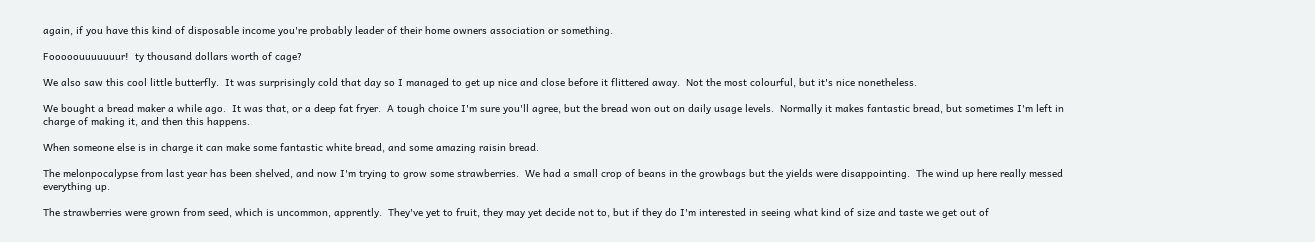again, if you have this kind of disposable income you're probably leader of their home owners association or something.

Fooooouuuuuuur!  ty thousand dollars worth of cage?

We also saw this cool little butterfly.  It was surprisingly cold that day so I managed to get up nice and close before it flittered away.  Not the most colourful, but it's nice nonetheless.

We bought a bread maker a while ago.  It was that, or a deep fat fryer.  A tough choice I'm sure you'll agree, but the bread won out on daily usage levels.  Normally it makes fantastic bread, but sometimes I'm left in charge of making it, and then this happens.

When someone else is in charge it can make some fantastic white bread, and some amazing raisin bread.

The melonpocalypse from last year has been shelved, and now I'm trying to grow some strawberries.  We had a small crop of beans in the growbags but the yields were disappointing.  The wind up here really messed everything up.

The strawberries were grown from seed, which is uncommon, apprently.  They've yet to fruit, they may yet decide not to, but if they do I'm interested in seeing what kind of size and taste we get out of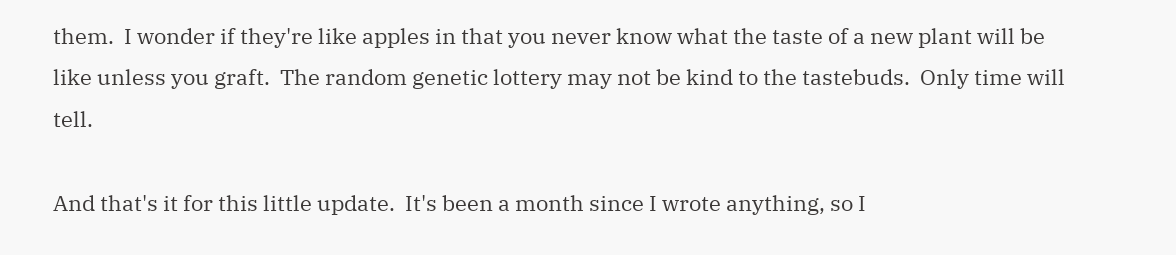them.  I wonder if they're like apples in that you never know what the taste of a new plant will be like unless you graft.  The random genetic lottery may not be kind to the tastebuds.  Only time will tell.

And that's it for this little update.  It's been a month since I wrote anything, so I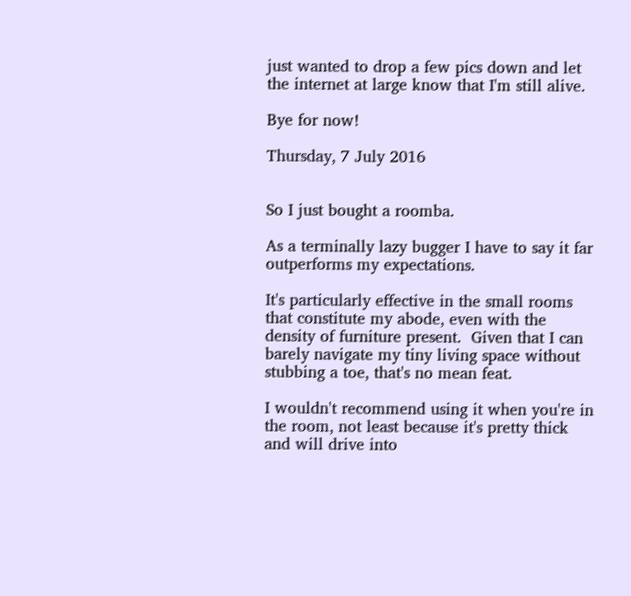just wanted to drop a few pics down and let the internet at large know that I'm still alive.

Bye for now!

Thursday, 7 July 2016


So I just bought a roomba.

As a terminally lazy bugger I have to say it far outperforms my expectations.

It's particularly effective in the small rooms that constitute my abode, even with the density of furniture present.  Given that I can barely navigate my tiny living space without stubbing a toe, that's no mean feat.

I wouldn't recommend using it when you're in the room, not least because it's pretty thick and will drive into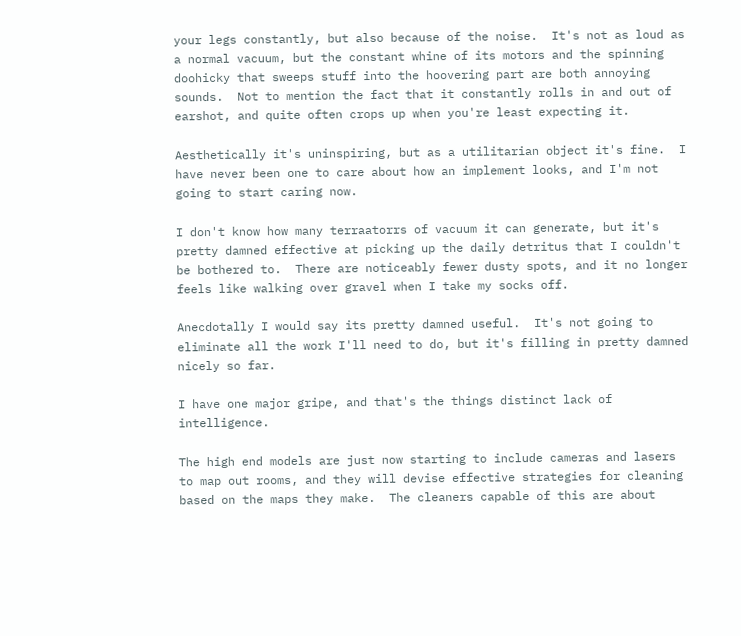your legs constantly, but also because of the noise.  It's not as loud as a normal vacuum, but the constant whine of its motors and the spinning doohicky that sweeps stuff into the hoovering part are both annoying sounds.  Not to mention the fact that it constantly rolls in and out of earshot, and quite often crops up when you're least expecting it.

Aesthetically it's uninspiring, but as a utilitarian object it's fine.  I have never been one to care about how an implement looks, and I'm not going to start caring now.

I don't know how many terraatorrs of vacuum it can generate, but it's pretty damned effective at picking up the daily detritus that I couldn't be bothered to.  There are noticeably fewer dusty spots, and it no longer feels like walking over gravel when I take my socks off.

Anecdotally I would say its pretty damned useful.  It's not going to eliminate all the work I'll need to do, but it's filling in pretty damned nicely so far.

I have one major gripe, and that's the things distinct lack of intelligence.

The high end models are just now starting to include cameras and lasers to map out rooms, and they will devise effective strategies for cleaning based on the maps they make.  The cleaners capable of this are about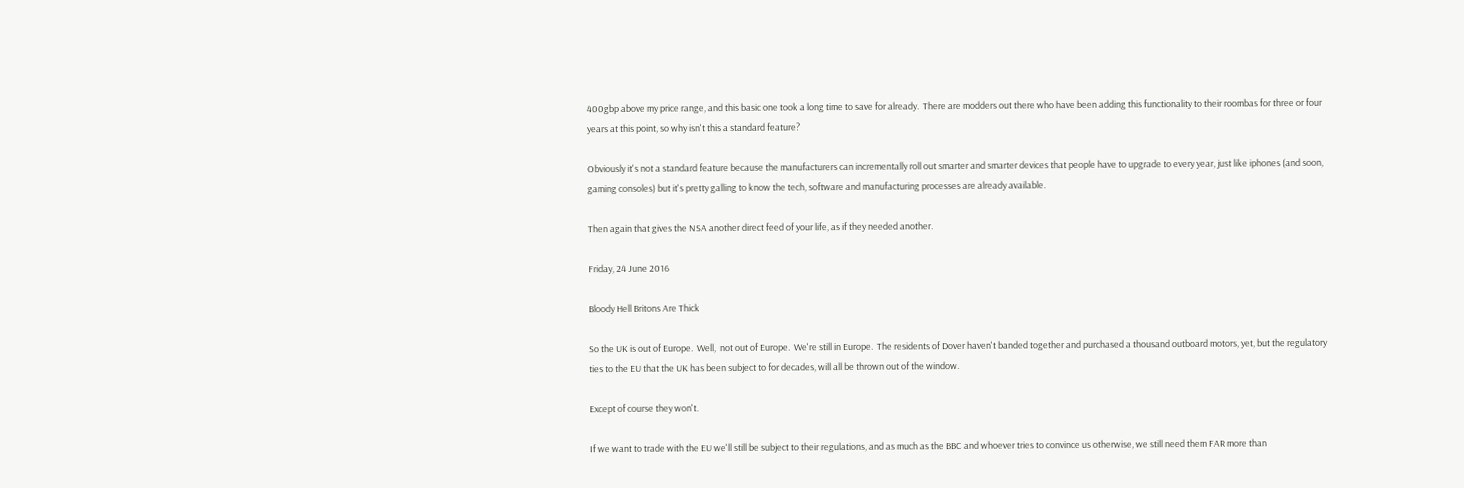400gbp above my price range, and this basic one took a long time to save for already.  There are modders out there who have been adding this functionality to their roombas for three or four years at this point, so why isn't this a standard feature?

Obviously it's not a standard feature because the manufacturers can incrementally roll out smarter and smarter devices that people have to upgrade to every year, just like iphones (and soon, gaming consoles) but it's pretty galling to know the tech, software and manufacturing processes are already available.

Then again that gives the NSA another direct feed of your life, as if they needed another.

Friday, 24 June 2016

Bloody Hell Britons Are Thick

So the UK is out of Europe.  Well,  not out of Europe.  We're still in Europe.  The residents of Dover haven't banded together and purchased a thousand outboard motors, yet, but the regulatory ties to the EU that the UK has been subject to for decades, will all be thrown out of the window.

Except of course they won't.

If we want to trade with the EU we'll still be subject to their regulations, and as much as the BBC and whoever tries to convince us otherwise, we still need them FAR more than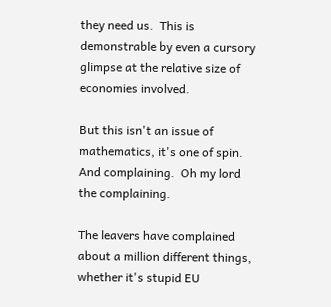they need us.  This is demonstrable by even a cursory glimpse at the relative size of economies involved.

But this isn't an issue of mathematics, it's one of spin.  And complaining.  Oh my lord the complaining.

The leavers have complained about a million different things, whether it's stupid EU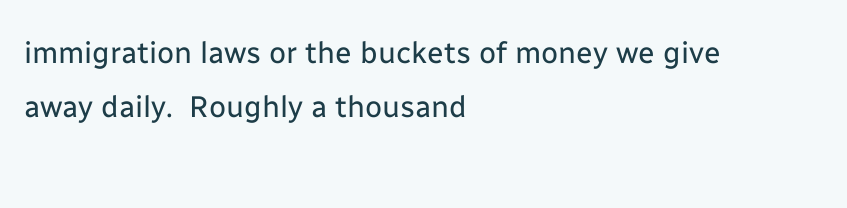immigration laws or the buckets of money we give away daily.  Roughly a thousand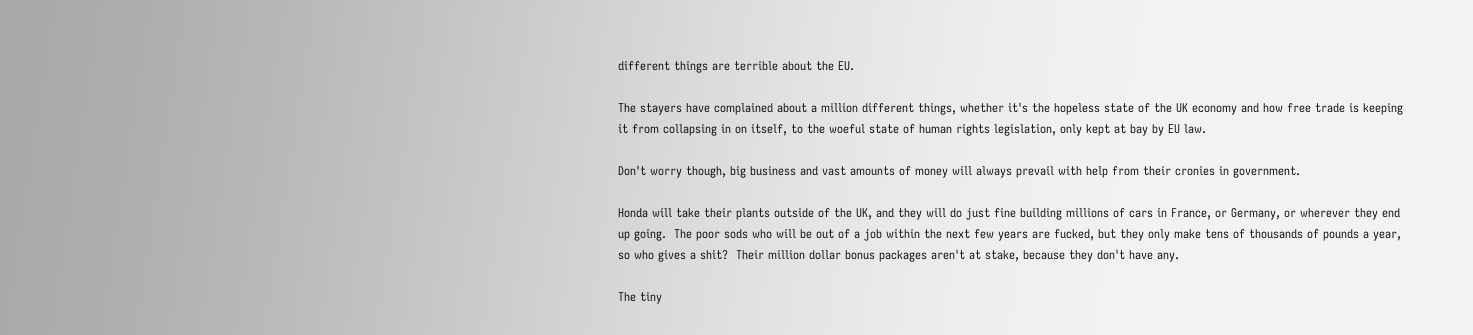different things are terrible about the EU.

The stayers have complained about a million different things, whether it's the hopeless state of the UK economy and how free trade is keeping it from collapsing in on itself, to the woeful state of human rights legislation, only kept at bay by EU law.

Don't worry though, big business and vast amounts of money will always prevail with help from their cronies in government.

Honda will take their plants outside of the UK, and they will do just fine building millions of cars in France, or Germany, or wherever they end up going.  The poor sods who will be out of a job within the next few years are fucked, but they only make tens of thousands of pounds a year, so who gives a shit?  Their million dollar bonus packages aren't at stake, because they don't have any.

The tiny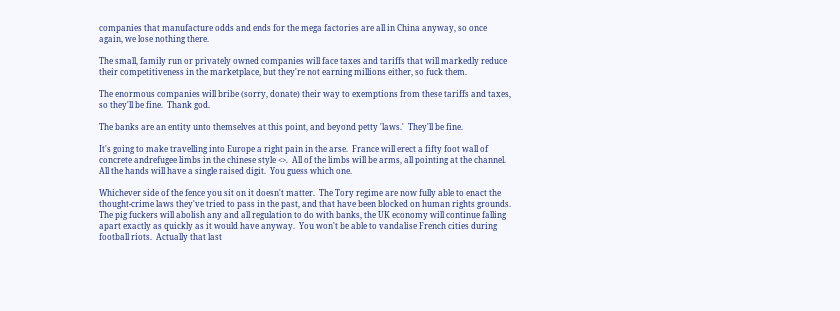companies that manufacture odds and ends for the mega factories are all in China anyway, so once again, we lose nothing there.

The small, family run or privately owned companies will face taxes and tariffs that will markedly reduce their competitiveness in the marketplace, but they're not earning millions either, so fuck them.

The enormous companies will bribe (sorry, donate) their way to exemptions from these tariffs and taxes, so they'll be fine.  Thank god.

The banks are an entity unto themselves at this point, and beyond petty 'laws.'  They'll be fine.

It's going to make travelling into Europe a right pain in the arse.  France will erect a fifty foot wall of concrete andrefugee limbs in the chinese style <>.  All of the limbs will be arms, all pointing at the channel.  All the hands will have a single raised digit.  You guess which one.

Whichever side of the fence you sit on it doesn't matter.  The Tory regime are now fully able to enact the thought-crime laws they've tried to pass in the past, and that have been blocked on human rights grounds.  The pig fuckers will abolish any and all regulation to do with banks, the UK economy will continue falling apart exactly as quickly as it would have anyway.  You won't be able to vandalise French cities during football riots.  Actually that last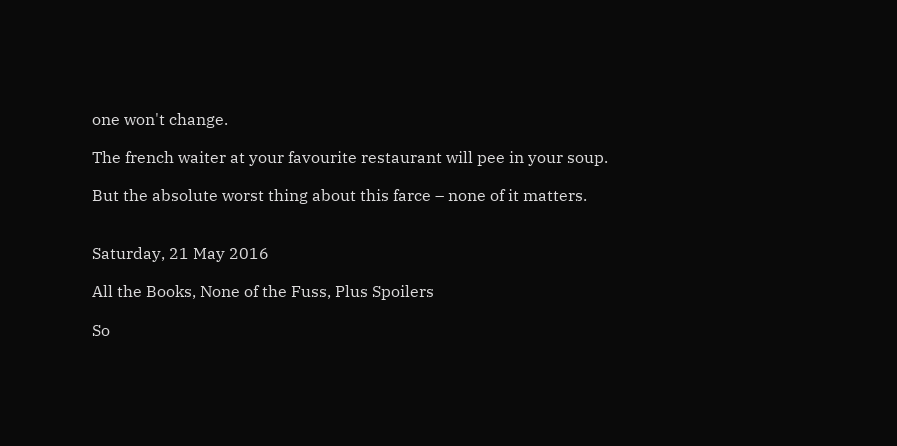one won't change.

The french waiter at your favourite restaurant will pee in your soup.

But the absolute worst thing about this farce – none of it matters.


Saturday, 21 May 2016

All the Books, None of the Fuss, Plus Spoilers

So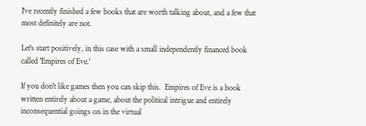I've recently finished a few books that are worth talking about, and a few that most definitely are not.

Let's start positively, in this case with a small independently financed book called 'Empires of Eve.'

If you don't like games then you can skip this.  Empires of Eve is a book written entirely about a game, about the political intrigue and entirely inconsequential goings on in the virtual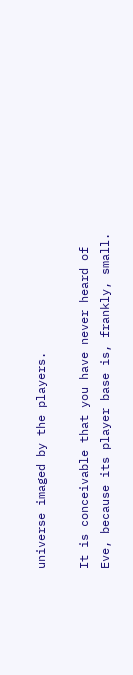universe imaged by the players.

It is conceivable that you have never heard of Eve, because its player base is, frankly, small.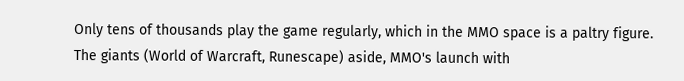Only tens of thousands play the game regularly, which in the MMO space is a paltry figure.
The giants (World of Warcraft, Runescape) aside, MMO's launch with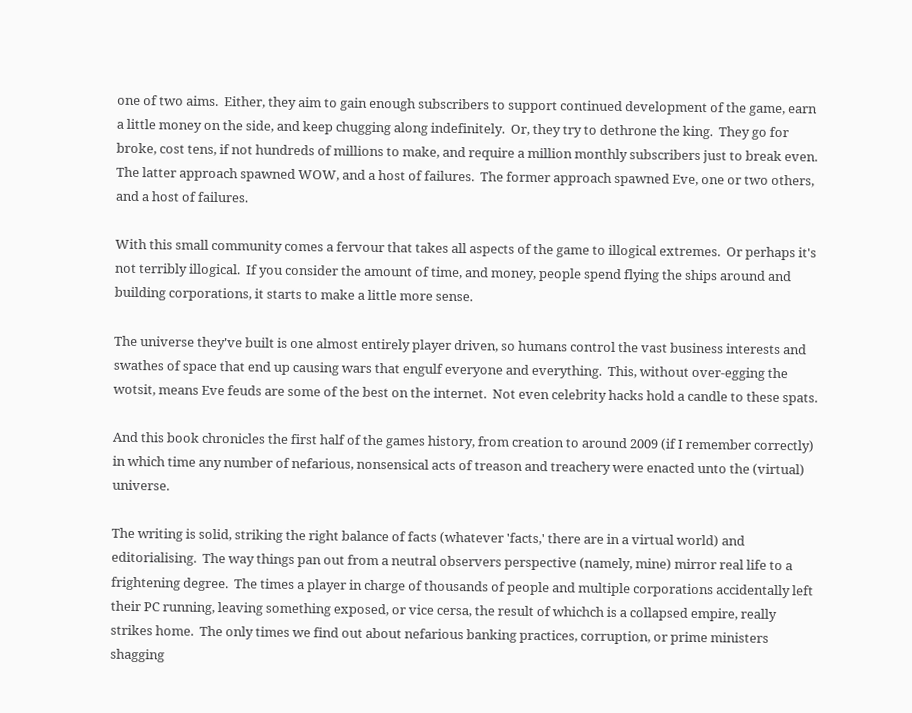one of two aims.  Either, they aim to gain enough subscribers to support continued development of the game, earn a little money on the side, and keep chugging along indefinitely.  Or, they try to dethrone the king.  They go for broke, cost tens, if not hundreds of millions to make, and require a million monthly subscribers just to break even.  The latter approach spawned WOW, and a host of failures.  The former approach spawned Eve, one or two others, and a host of failures.

With this small community comes a fervour that takes all aspects of the game to illogical extremes.  Or perhaps it's not terribly illogical.  If you consider the amount of time, and money, people spend flying the ships around and building corporations, it starts to make a little more sense.

The universe they've built is one almost entirely player driven, so humans control the vast business interests and swathes of space that end up causing wars that engulf everyone and everything.  This, without over-egging the wotsit, means Eve feuds are some of the best on the internet.  Not even celebrity hacks hold a candle to these spats.

And this book chronicles the first half of the games history, from creation to around 2009 (if I remember correctly) in which time any number of nefarious, nonsensical acts of treason and treachery were enacted unto the (virtual) universe.

The writing is solid, striking the right balance of facts (whatever 'facts,' there are in a virtual world) and editorialising.  The way things pan out from a neutral observers perspective (namely, mine) mirror real life to a frightening degree.  The times a player in charge of thousands of people and multiple corporations accidentally left their PC running, leaving something exposed, or vice cersa, the result of whichch is a collapsed empire, really strikes home.  The only times we find out about nefarious banking practices, corruption, or prime ministers shagging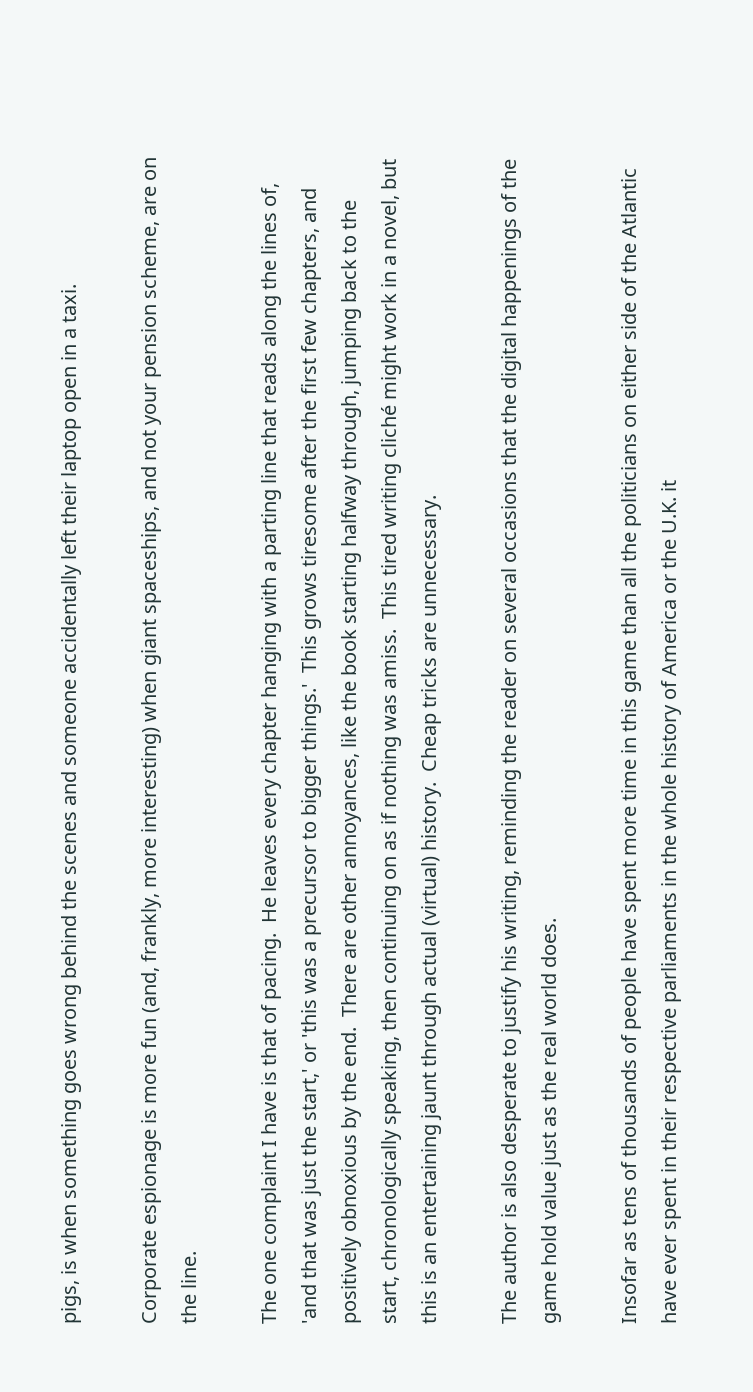pigs, is when something goes wrong behind the scenes and someone accidentally left their laptop open in a taxi.

Corporate espionage is more fun (and, frankly, more interesting) when giant spaceships, and not your pension scheme, are on the line.

The one complaint I have is that of pacing.  He leaves every chapter hanging with a parting line that reads along the lines of, 'and that was just the start,' or 'this was a precursor to bigger things.'  This grows tiresome after the first few chapters, and positively obnoxious by the end.  There are other annoyances, like the book starting halfway through, jumping back to the start, chronologically speaking, then continuing on as if nothing was amiss.  This tired writing cliché might work in a novel, but this is an entertaining jaunt through actual (virtual) history.  Cheap tricks are unnecessary.

The author is also desperate to justify his writing, reminding the reader on several occasions that the digital happenings of the game hold value just as the real world does.

Insofar as tens of thousands of people have spent more time in this game than all the politicians on either side of the Atlantic have ever spent in their respective parliaments in the whole history of America or the U.K. it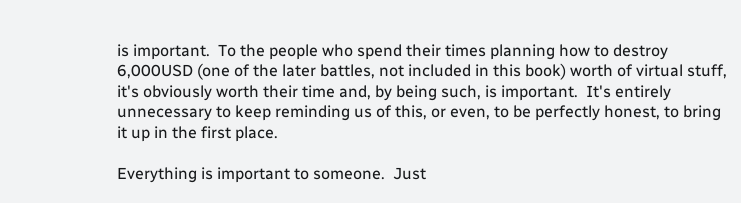is important.  To the people who spend their times planning how to destroy 6,000USD (one of the later battles, not included in this book) worth of virtual stuff, it's obviously worth their time and, by being such, is important.  It's entirely unnecessary to keep reminding us of this, or even, to be perfectly honest, to bring it up in the first place.

Everything is important to someone.  Just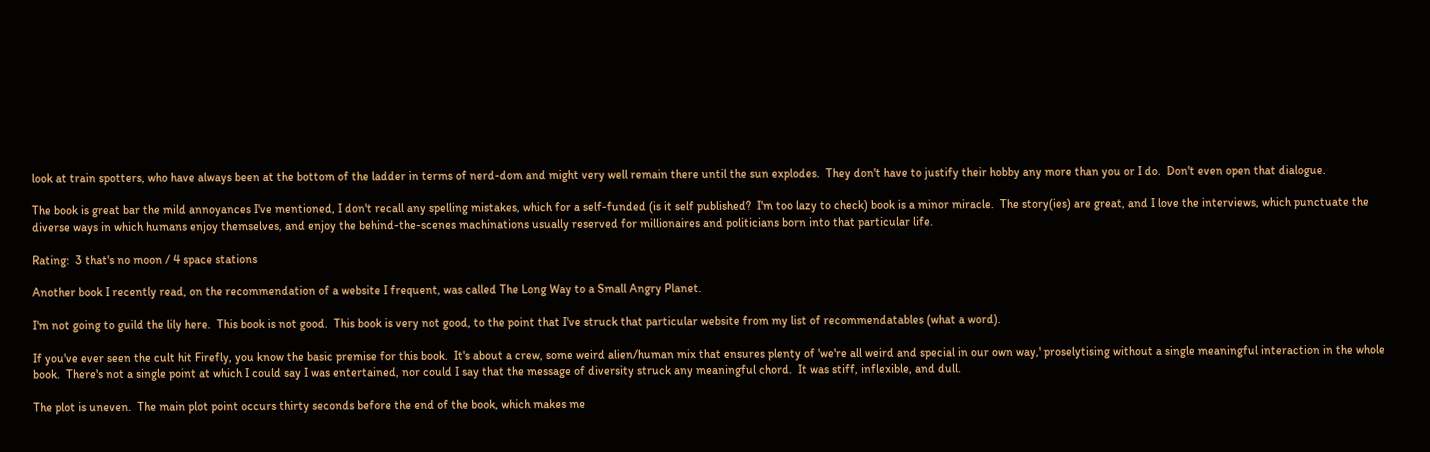look at train spotters, who have always been at the bottom of the ladder in terms of nerd-dom and might very well remain there until the sun explodes.  They don't have to justify their hobby any more than you or I do.  Don't even open that dialogue.

The book is great bar the mild annoyances I've mentioned, I don't recall any spelling mistakes, which for a self-funded (is it self published?  I'm too lazy to check) book is a minor miracle.  The story(ies) are great, and I love the interviews, which punctuate the diverse ways in which humans enjoy themselves, and enjoy the behind-the-scenes machinations usually reserved for millionaires and politicians born into that particular life.

Rating:  3 that's no moon / 4 space stations

Another book I recently read, on the recommendation of a website I frequent, was called The Long Way to a Small Angry Planet.

I'm not going to guild the lily here.  This book is not good.  This book is very not good, to the point that I've struck that particular website from my list of recommendatables (what a word).

If you've ever seen the cult hit Firefly, you know the basic premise for this book.  It's about a crew, some weird alien/human mix that ensures plenty of 'we're all weird and special in our own way,' proselytising without a single meaningful interaction in the whole book.  There's not a single point at which I could say I was entertained, nor could I say that the message of diversity struck any meaningful chord.  It was stiff, inflexible, and dull.

The plot is uneven.  The main plot point occurs thirty seconds before the end of the book, which makes me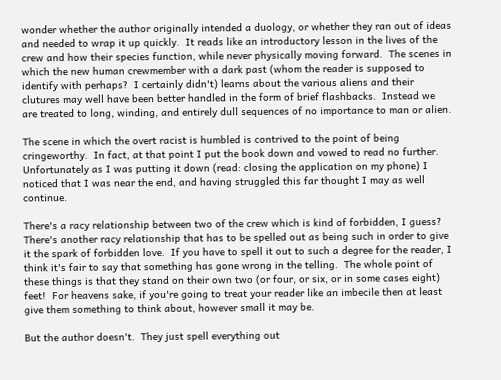wonder whether the author originally intended a duology, or whether they ran out of ideas and needed to wrap it up quickly.  It reads like an introductory lesson in the lives of the crew and how their species function, while never physically moving forward.  The scenes in which the new human crewmember with a dark past (whom the reader is supposed to identify with perhaps?  I certainly didn't) learns about the various aliens and their clutures may well have been better handled in the form of brief flashbacks.  Instead we are treated to long, winding, and entirely dull sequences of no importance to man or alien.

The scene in which the overt racist is humbled is contrived to the point of being cringeworthy.  In fact, at that point I put the book down and vowed to read no further.  Unfortunately as I was putting it down (read: closing the application on my phone) I noticed that I was near the end, and having struggled this far thought I may as well continue.

There's a racy relationship between two of the crew which is kind of forbidden, I guess?  There's another racy relationship that has to be spelled out as being such in order to give it the spark of forbidden love.  If you have to spell it out to such a degree for the reader, I think it's fair to say that something has gone wrong in the telling.  The whole point of these things is that they stand on their own two (or four, or six, or in some cases eight) feet!  For heavens sake, if you're going to treat your reader like an imbecile then at least give them something to think about, however small it may be.

But the author doesn't.  They just spell everything out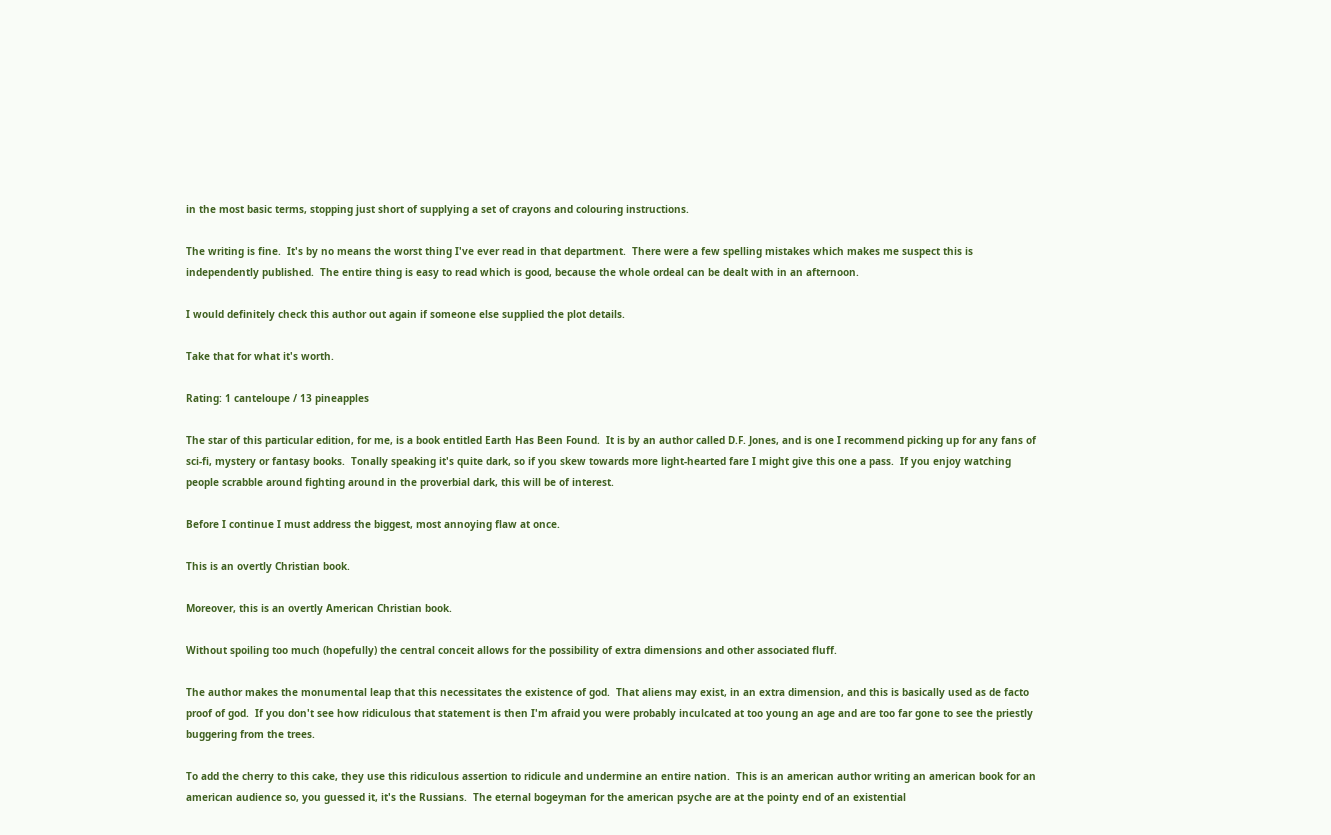in the most basic terms, stopping just short of supplying a set of crayons and colouring instructions.

The writing is fine.  It's by no means the worst thing I've ever read in that department.  There were a few spelling mistakes which makes me suspect this is independently published.  The entire thing is easy to read which is good, because the whole ordeal can be dealt with in an afternoon.

I would definitely check this author out again if someone else supplied the plot details.

Take that for what it's worth.

Rating: 1 canteloupe / 13 pineapples

The star of this particular edition, for me, is a book entitled Earth Has Been Found.  It is by an author called D.F. Jones, and is one I recommend picking up for any fans of sci-fi, mystery or fantasy books.  Tonally speaking it's quite dark, so if you skew towards more light-hearted fare I might give this one a pass.  If you enjoy watching people scrabble around fighting around in the proverbial dark, this will be of interest.

Before I continue I must address the biggest, most annoying flaw at once.

This is an overtly Christian book.

Moreover, this is an overtly American Christian book.

Without spoiling too much (hopefully) the central conceit allows for the possibility of extra dimensions and other associated fluff.

The author makes the monumental leap that this necessitates the existence of god.  That aliens may exist, in an extra dimension, and this is basically used as de facto proof of god.  If you don't see how ridiculous that statement is then I'm afraid you were probably inculcated at too young an age and are too far gone to see the priestly buggering from the trees.

To add the cherry to this cake, they use this ridiculous assertion to ridicule and undermine an entire nation.  This is an american author writing an american book for an american audience so, you guessed it, it's the Russians.  The eternal bogeyman for the american psyche are at the pointy end of an existential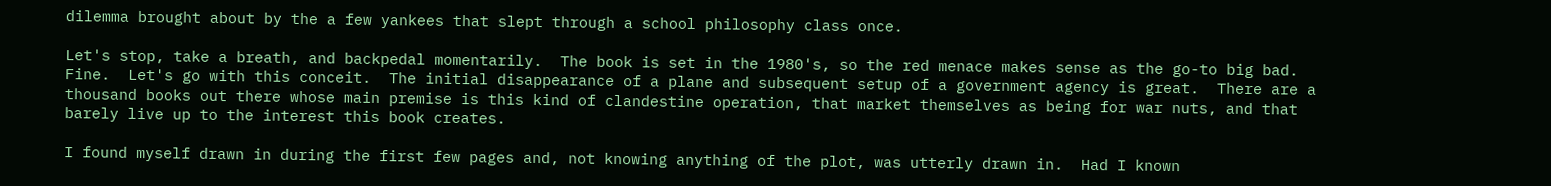dilemma brought about by the a few yankees that slept through a school philosophy class once.

Let's stop, take a breath, and backpedal momentarily.  The book is set in the 1980's, so the red menace makes sense as the go-to big bad.  Fine.  Let's go with this conceit.  The initial disappearance of a plane and subsequent setup of a government agency is great.  There are a thousand books out there whose main premise is this kind of clandestine operation, that market themselves as being for war nuts, and that barely live up to the interest this book creates.

I found myself drawn in during the first few pages and, not knowing anything of the plot, was utterly drawn in.  Had I known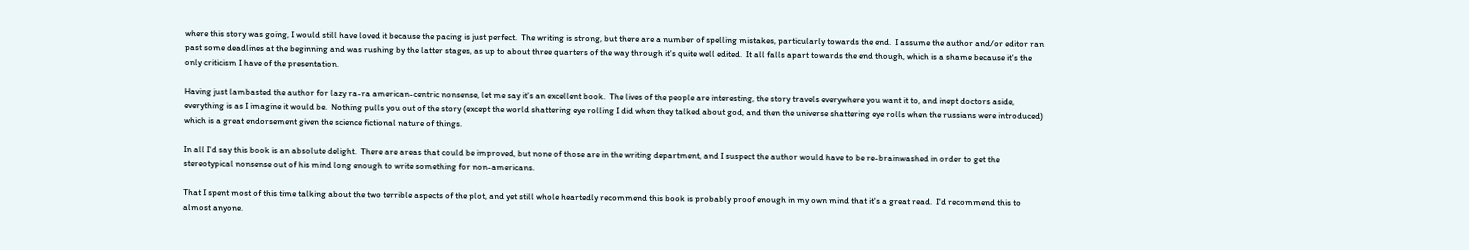where this story was going, I would still have loved it because the pacing is just perfect.  The writing is strong, but there are a number of spelling mistakes, particularly towards the end.  I assume the author and/or editor ran past some deadlines at the beginning and was rushing by the latter stages, as up to about three quarters of the way through it's quite well edited.  It all falls apart towards the end though, which is a shame because it's the only criticism I have of the presentation.

Having just lambasted the author for lazy ra-ra american-centric nonsense, let me say it's an excellent book.  The lives of the people are interesting, the story travels everywhere you want it to, and inept doctors aside, everything is as I imagine it would be.  Nothing pulls you out of the story (except the world shattering eye rolling I did when they talked about god, and then the universe shattering eye rolls when the russians were introduced) which is a great endorsement given the science fictional nature of things.

In all I'd say this book is an absolute delight.  There are areas that could be improved, but none of those are in the writing department, and I suspect the author would have to be re-brainwashed in order to get the stereotypical nonsense out of his mind long enough to write something for non-americans.

That I spent most of this time talking about the two terrible aspects of the plot, and yet still whole heartedly recommend this book is probably proof enough in my own mind that it's a great read.  I'd recommend this to almost anyone.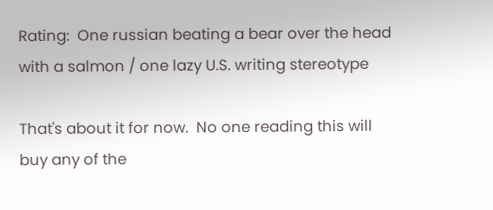Rating:  One russian beating a bear over the head with a salmon / one lazy U.S. writing stereotype

That's about it for now.  No one reading this will buy any of the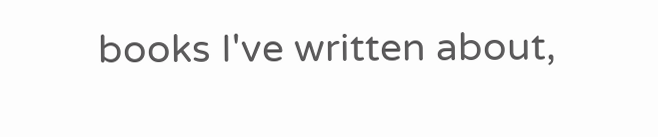books I've written about,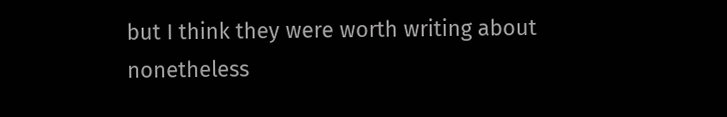but I think they were worth writing about nonetheless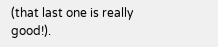(that last one is really good!).